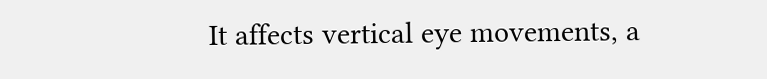It affects vertical eye movements, a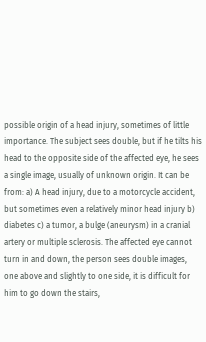possible origin of a head injury, sometimes of little importance. The subject sees double, but if he tilts his head to the opposite side of the affected eye, he sees a single image, usually of unknown origin. It can be from: a) A head injury, due to a motorcycle accident, but sometimes even a relatively minor head injury b) diabetes c) a tumor, a bulge (aneurysm) in a cranial artery or multiple sclerosis. The affected eye cannot turn in and down, the person sees double images, one above and slightly to one side, it is difficult for him to go down the stairs,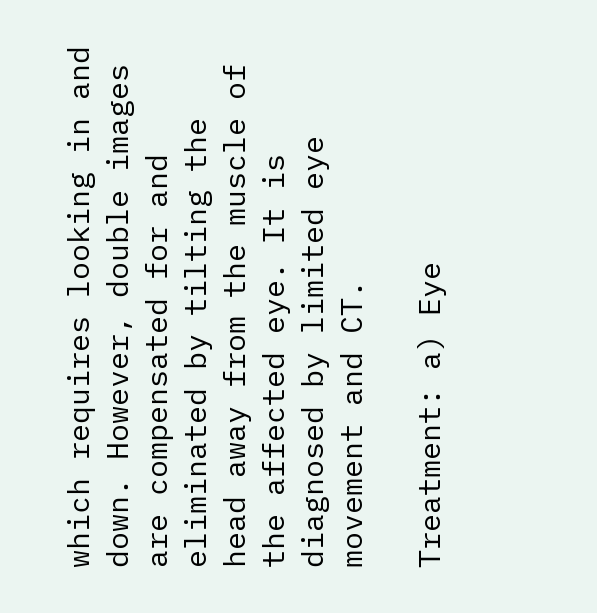which requires looking in and down. However, double images are compensated for and eliminated by tilting the head away from the muscle of the affected eye. It is diagnosed by limited eye movement and CT.

Treatment: a) Eye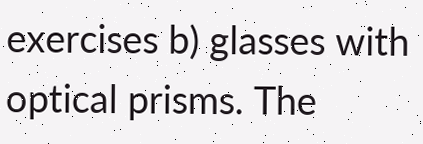exercises b) glasses with optical prisms. The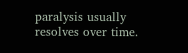paralysis usually resolves over time.